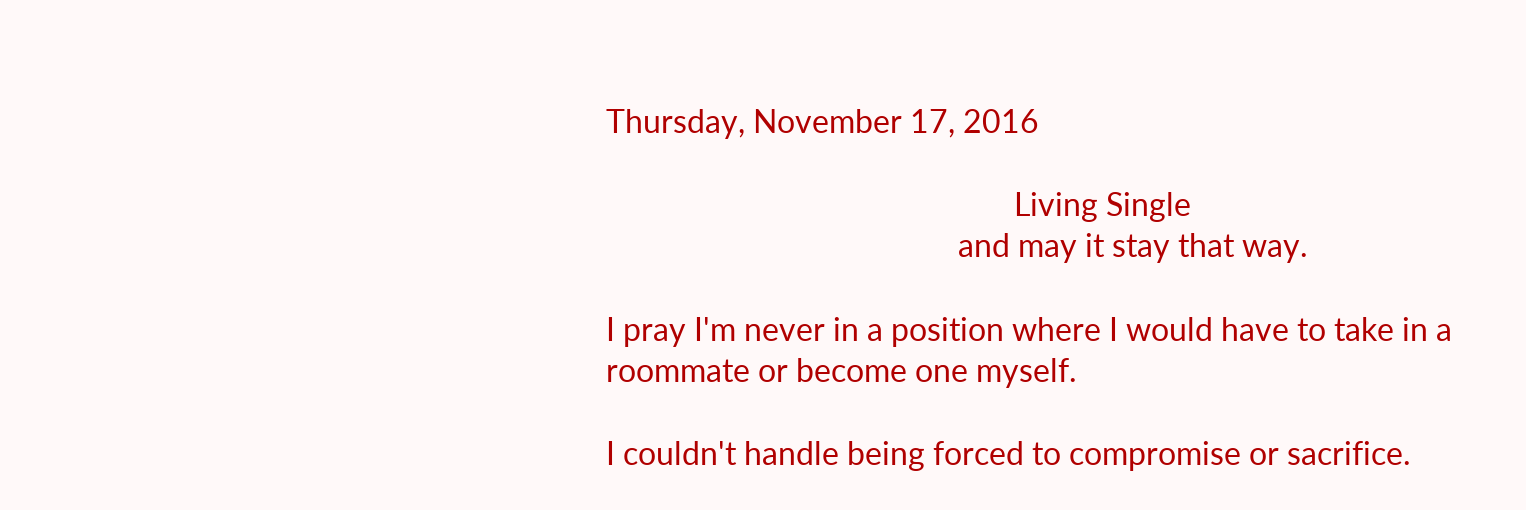Thursday, November 17, 2016

                                                   Living Single
                                            and may it stay that way.

I pray I'm never in a position where I would have to take in a roommate or become one myself.

I couldn't handle being forced to compromise or sacrifice.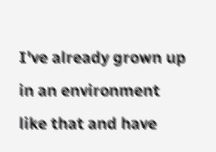I've already grown up in an environment like that and have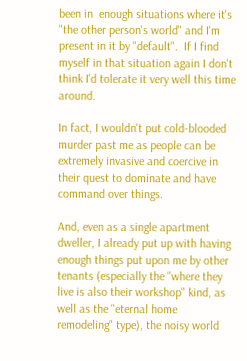been in  enough situations where it's "the other person's world" and I'm present in it by "default".  If I find myself in that situation again I don't think I'd tolerate it very well this time around.

In fact, I wouldn't put cold-blooded murder past me as people can be extremely invasive and coercive in their quest to dominate and have command over things.

And, even as a single apartment dweller, I already put up with having enough things put upon me by other tenants (especially the "where they live is also their workshop" kind, as well as the "eternal home remodeling" type), the noisy world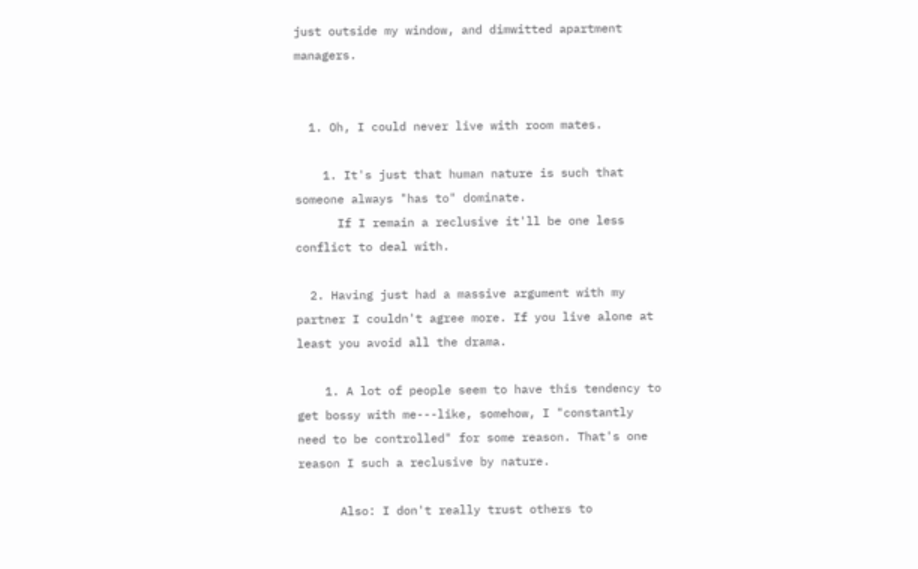just outside my window, and dimwitted apartment managers.


  1. Oh, I could never live with room mates.

    1. It's just that human nature is such that someone always "has to" dominate.
      If I remain a reclusive it'll be one less conflict to deal with.

  2. Having just had a massive argument with my partner I couldn't agree more. If you live alone at least you avoid all the drama.

    1. A lot of people seem to have this tendency to get bossy with me---like, somehow, I "constantly need to be controlled" for some reason. That's one reason I such a reclusive by nature.

      Also: I don't really trust others to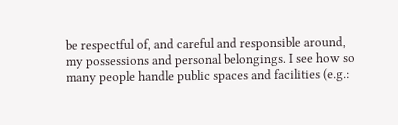be respectful of, and careful and responsible around, my possessions and personal belongings. I see how so many people handle public spaces and facilities (e.g.: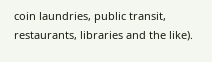coin laundries, public transit, restaurants, libraries and the like).